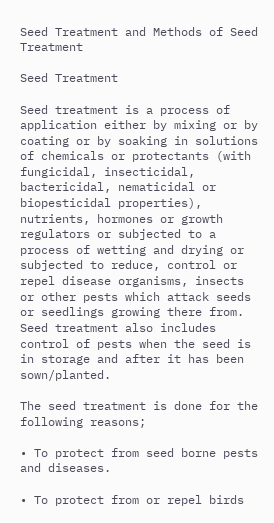Seed Treatment and Methods of Seed Treatment

Seed Treatment

Seed treatment is a process of application either by mixing or by coating or by soaking in solutions of chemicals or protectants (with fungicidal, insecticidal, bactericidal, nematicidal or biopesticidal properties), nutrients, hormones or growth regulators or subjected to a process of wetting and drying or subjected to reduce, control or repel disease organisms, insects or other pests which attack seeds or seedlings growing there from. Seed treatment also includes control of pests when the seed is in storage and after it has been sown/planted.

The seed treatment is done for the following reasons;

• To protect from seed borne pests and diseases.

• To protect from or repel birds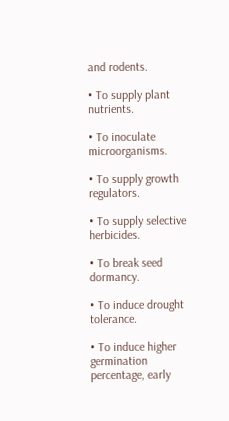and rodents.

• To supply plant nutrients.

• To inoculate microorganisms.

• To supply growth regulators.

• To supply selective herbicides.

• To break seed dormancy.

• To induce drought tolerance.

• To induce higher germination percentage, early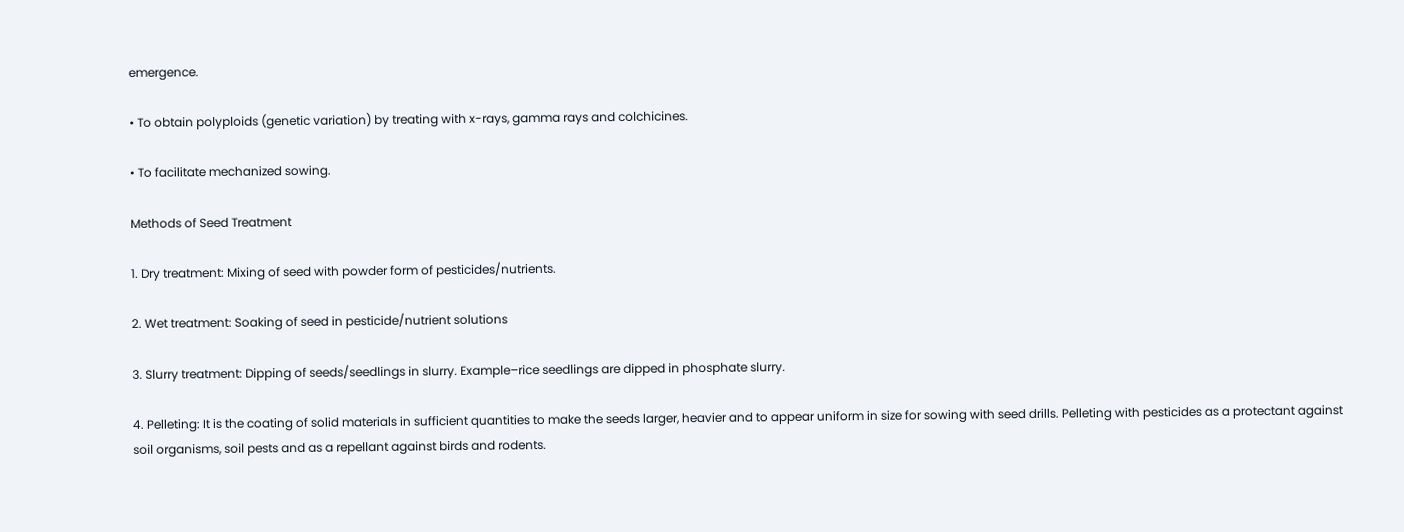emergence.

• To obtain polyploids (genetic variation) by treating with x-rays, gamma rays and colchicines.

• To facilitate mechanized sowing.

Methods of Seed Treatment

1. Dry treatment: Mixing of seed with powder form of pesticides/nutrients.

2. Wet treatment: Soaking of seed in pesticide/nutrient solutions

3. Slurry treatment: Dipping of seeds/seedlings in slurry. Example–rice seedlings are dipped in phosphate slurry.

4. Pelleting: It is the coating of solid materials in sufficient quantities to make the seeds larger, heavier and to appear uniform in size for sowing with seed drills. Pelleting with pesticides as a protectant against soil organisms, soil pests and as a repellant against birds and rodents.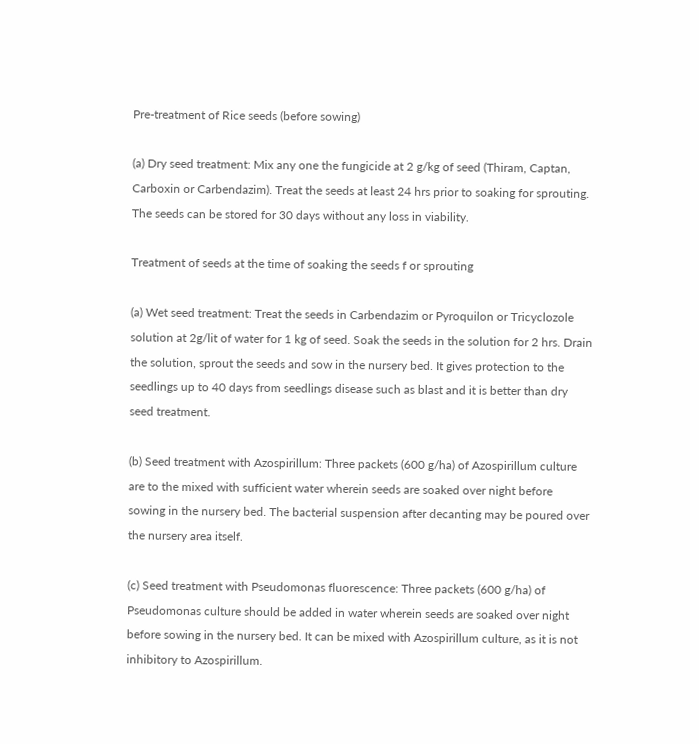Pre-treatment of Rice seeds (before sowing)

(a) Dry seed treatment: Mix any one the fungicide at 2 g/kg of seed (Thiram, Captan, Carboxin or Carbendazim). Treat the seeds at least 24 hrs prior to soaking for sprouting. The seeds can be stored for 30 days without any loss in viability.

Treatment of seeds at the time of soaking the seeds f or sprouting

(a) Wet seed treatment: Treat the seeds in Carbendazim or Pyroquilon or Tricyclozole solution at 2g/lit of water for 1 kg of seed. Soak the seeds in the solution for 2 hrs. Drain the solution, sprout the seeds and sow in the nursery bed. It gives protection to the seedlings up to 40 days from seedlings disease such as blast and it is better than dry seed treatment.

(b) Seed treatment with Azospirillum: Three packets (600 g/ha) of Azospirillum culture are to the mixed with sufficient water wherein seeds are soaked over night before sowing in the nursery bed. The bacterial suspension after decanting may be poured over the nursery area itself.

(c) Seed treatment with Pseudomonas fluorescence: Three packets (600 g/ha) of Pseudomonas culture should be added in water wherein seeds are soaked over night before sowing in the nursery bed. It can be mixed with Azospirillum culture, as it is not inhibitory to Azospirillum.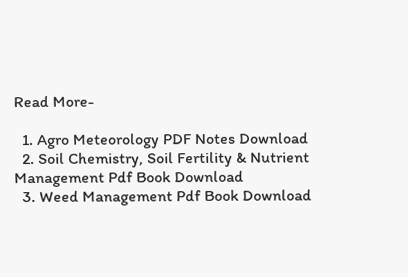Read More-

  1. Agro Meteorology PDF Notes Download
  2. Soil Chemistry, Soil Fertility & Nutrient Management Pdf Book Download
  3. Weed Management Pdf Book Download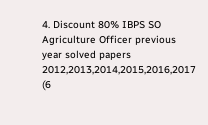4. Discount 80% IBPS SO Agriculture Officer previous year solved papers 2012,2013,2014,2015,2016,2017 (6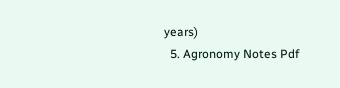years)
  5. Agronomy Notes Pdf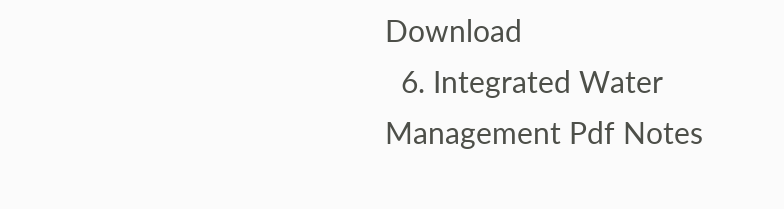Download
  6. Integrated Water Management Pdf Notes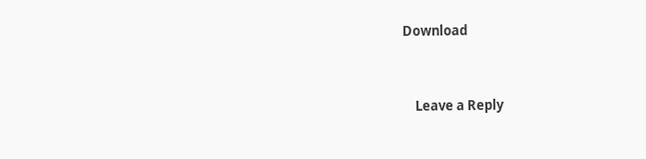Download


    Leave a Reply